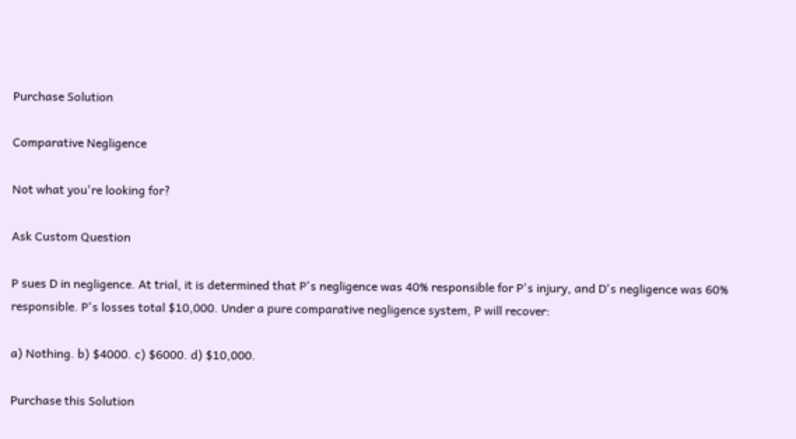Purchase Solution

Comparative Negligence

Not what you're looking for?

Ask Custom Question

P sues D in negligence. At trial, it is determined that P's negligence was 40% responsible for P's injury, and D's negligence was 60% responsible. P's losses total $10,000. Under a pure comparative negligence system, P will recover:

a) Nothing. b) $4000. c) $6000. d) $10,000.

Purchase this Solution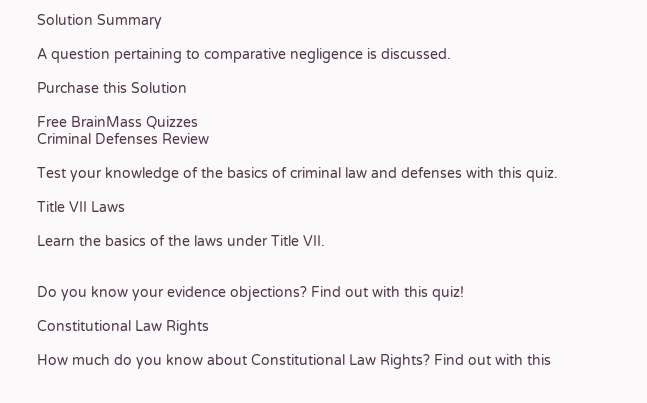Solution Summary

A question pertaining to comparative negligence is discussed.

Purchase this Solution

Free BrainMass Quizzes
Criminal Defenses Review

Test your knowledge of the basics of criminal law and defenses with this quiz.

Title VII Laws

Learn the basics of the laws under Title VII.


Do you know your evidence objections? Find out with this quiz!

Constitutional Law Rights

How much do you know about Constitutional Law Rights? Find out with this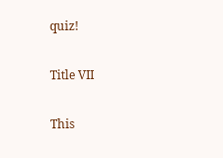quiz!

Title VII

This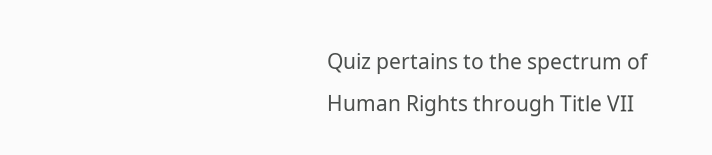Quiz pertains to the spectrum of Human Rights through Title VII